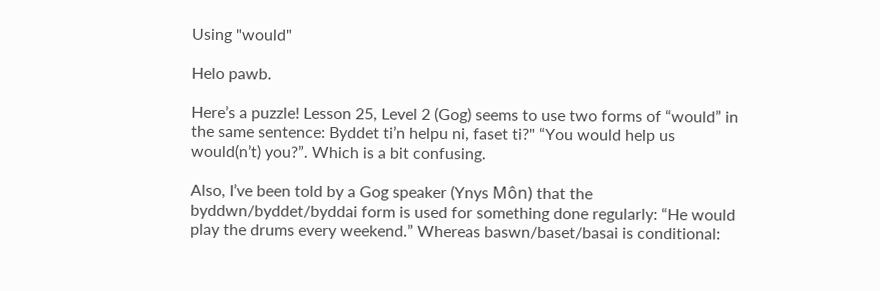Using "would"

Helo pawb.

Here’s a puzzle! Lesson 25, Level 2 (Gog) seems to use two forms of “would” in the same sentence: Byddet ti’n helpu ni, faset ti?" “You would help us would(n’t) you?”. Which is a bit confusing.

Also, I’ve been told by a Gog speaker (Ynys Môn) that the byddwn/byddet/byddai form is used for something done regularly: “He would play the drums every weekend.” Whereas baswn/baset/basai is conditional: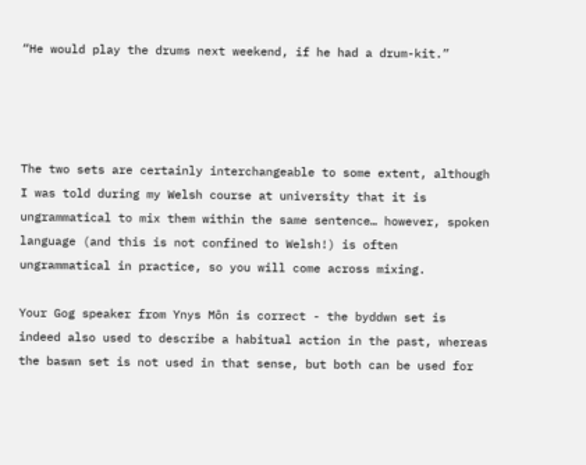“He would play the drums next weekend, if he had a drum-kit.”




The two sets are certainly interchangeable to some extent, although I was told during my Welsh course at university that it is ungrammatical to mix them within the same sentence… however, spoken language (and this is not confined to Welsh!) is often ungrammatical in practice, so you will come across mixing.

Your Gog speaker from Ynys Môn is correct - the byddwn set is indeed also used to describe a habitual action in the past, whereas the baswn set is not used in that sense, but both can be used for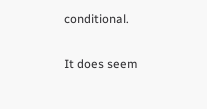conditional.

It does seem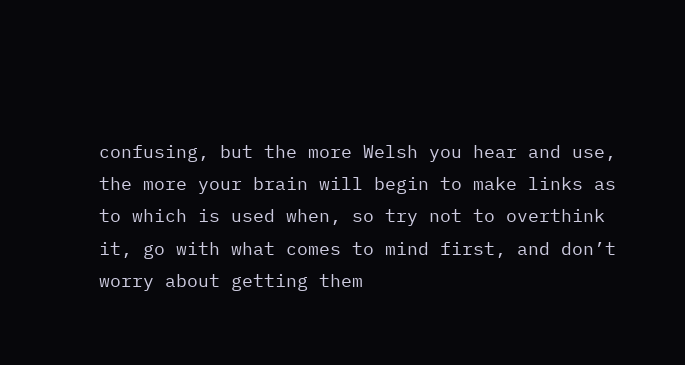confusing, but the more Welsh you hear and use, the more your brain will begin to make links as to which is used when, so try not to overthink it, go with what comes to mind first, and don’t worry about getting them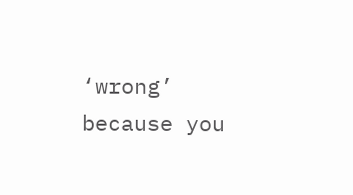‘wrong’ because you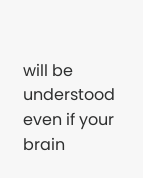will be understood even if your brain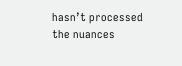hasn’t processed the nuances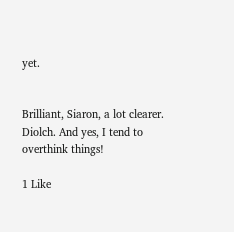yet.


Brilliant, Siaron, a lot clearer. Diolch. And yes, I tend to overthink things!

1 Like